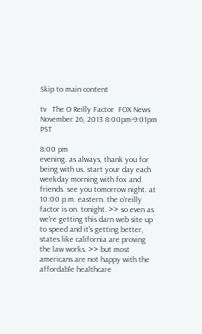Skip to main content

tv   The O Reilly Factor  FOX News  November 26, 2013 8:00pm-9:01pm PST

8:00 pm
evening. as always, thank you for being with us. start your day each weekday morning with fox and friends. see you tomorrow night. at 10:00 p.m. eastern. the o'reilly factor is on. tonight. >> so even as we're getting this darn web site up to speed and it's getting better, states like california are proving the law works. >> but most americans are not happy with the affordable healthcare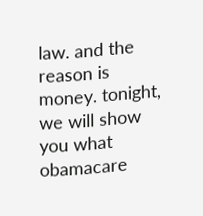law. and the reason is money. tonight, we will show you what obamacare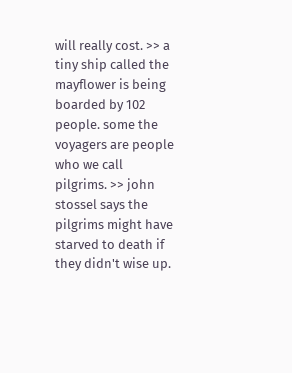will really cost. >> a tiny ship called the mayflower is being boarded by 102 people. some the voyagers are people who we call pilgrims. >> john stossel says the pilgrims might have starved to death if they didn't wise up.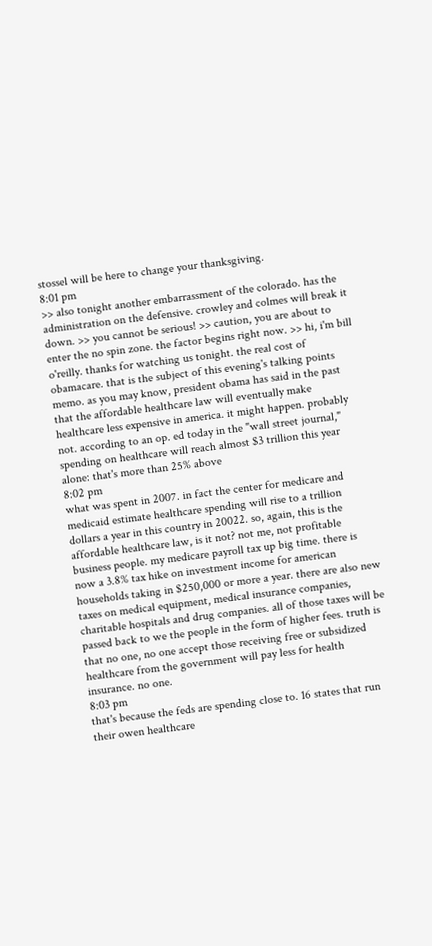stossel will be here to change your thanksgiving.
8:01 pm
>> also tonight another embarrassment of the colorado. has the administration on the defensive. crowley and colmes will break it down. >> you cannot be serious! >> caution, you are about to enter the no spin zone. the factor begins right now. >> hi, i'm bill o'reilly. thanks for watching us tonight. the real cost of obamacare. that is the subject of this evening's talking points memo. as you may know, president obama has said in the past that the affordable healthcare law will eventually make healthcare less expensive in america. it might happen. probably not. according to an op. ed today in the "wall street journal," spending on healthcare will reach almost $3 trillion this year alone: that's more than 25% above
8:02 pm
what was spent in 2007. in fact the center for medicare and medicaid estimate healthcare spending will rise to a trillion dollars a year in this country in 20022. so, again, this is the affordable healthcare law, is it not? not me, not profitable business people. my medicare payroll tax up big time. there is now a 3.8% tax hike on investment income for american households taking in $250,000 or more a year. there are also new taxes on medical equipment, medical insurance companies, charitable hospitals and drug companies. all of those taxes will be passed back to we the people in the form of higher fees. truth is that no one, no one accept those receiving free or subsidized healthcare from the government will pay less for health insurance. no one.
8:03 pm
that's because the feds are spending close to. 16 states that run their owen healthcare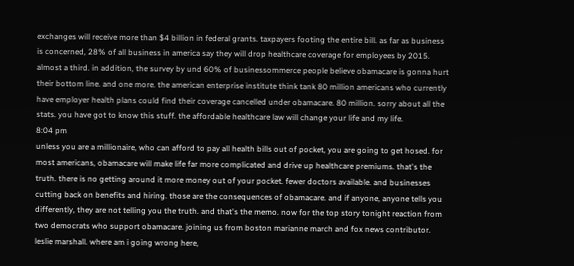exchanges will receive more than $4 billion in federal grants. taxpayers footing the entire bill. as far as business is concerned, 28% of all business in america say they will drop healthcare coverage for employees by 2015. almost a third. in addition, the survey by und 60% of businessommerce people believe obamacare is gonna hurt their bottom line. and one more. the american enterprise institute think tank 80 million americans who currently have employer health plans could find their coverage cancelled under obamacare. 80 million. sorry about all the stats. you have got to know this stuff. the affordable healthcare law will change your life and my life.
8:04 pm
unless you are a millionaire, who can afford to pay all health bills out of pocket, you are going to get hosed. for most americans, obamacare will make life far more complicated and drive up healthcare premiums. that's the truth. there is no getting around it more money out of your pocket. fewer doctors available. and businesses cutting back on benefits and hiring. those are the consequences of obamacare. and if anyone, anyone tells you differently, they are not telling you the truth. and that's the memo. now for the top story tonight reaction from two democrats who support obamacare. joining us from boston marianne march and fox news contributor. leslie marshall. where am i going wrong here,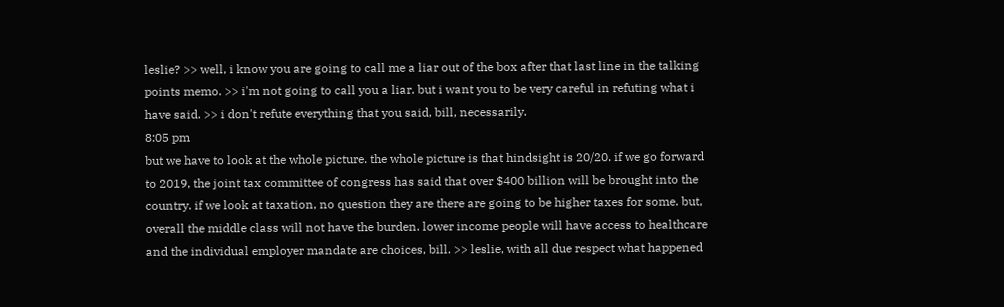leslie? >> well, i know you are going to call me a liar out of the box after that last line in the talking points memo. >> i'm not going to call you a liar. but i want you to be very careful in refuting what i have said. >> i don't refute everything that you said, bill, necessarily.
8:05 pm
but we have to look at the whole picture. the whole picture is that hindsight is 20/20. if we go forward to 2019, the joint tax committee of congress has said that over $400 billion will be brought into the country. if we look at taxation, no question they are there are going to be higher taxes for some. but, overall the middle class will not have the burden. lower income people will have access to healthcare and the individual employer mandate are choices, bill. >> leslie, with all due respect what happened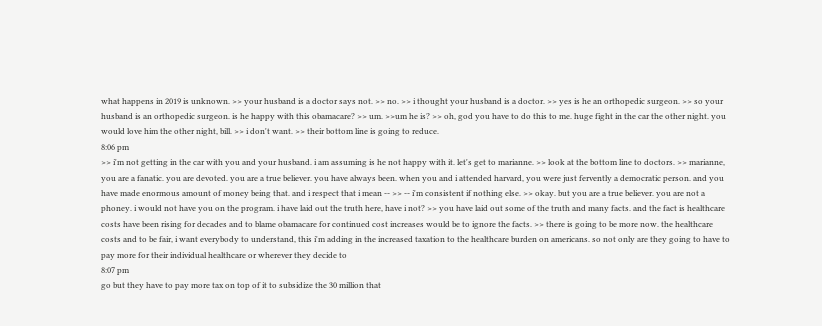what happens in 2019 is unknown. >> your husband is a doctor says not. >> no. >> i thought your husband is a doctor. >> yes is he an orthopedic surgeon. >> so your husband is an orthopedic surgeon. is he happy with this obamacare? >> um. >>um he is? >> oh, god you have to do this to me. huge fight in the car the other night. you would love him the other night, bill. >> i don't want. >> their bottom line is going to reduce.
8:06 pm
>> i'm not getting in the car with you and your husband. i am assuming is he not happy with it. let's get to marianne. >> look at the bottom line to doctors. >> marianne, you are a fanatic. you are devoted. you are a true believer. you have always been. when you and i attended harvard, you were just fervently a democratic person. and you have made enormous amount of money being that. and i respect that i mean -- >> -- i'm consistent if nothing else. >> okay. but you are a true believer. you are not a phoney. i would not have you on the program. i have laid out the truth here, have i not? >> you have laid out some of the truth and many facts. and the fact is healthcare costs have been rising for decades and to blame obamacare for continued cost increases would be to ignore the facts. >> there is going to be more now. the healthcare costs and to be fair, i want everybody to understand, this i'm adding in the increased taxation to the healthcare burden on americans. so not only are they going to have to pay more for their individual healthcare or wherever they decide to
8:07 pm
go but they have to pay more tax on top of it to subsidize the 30 million that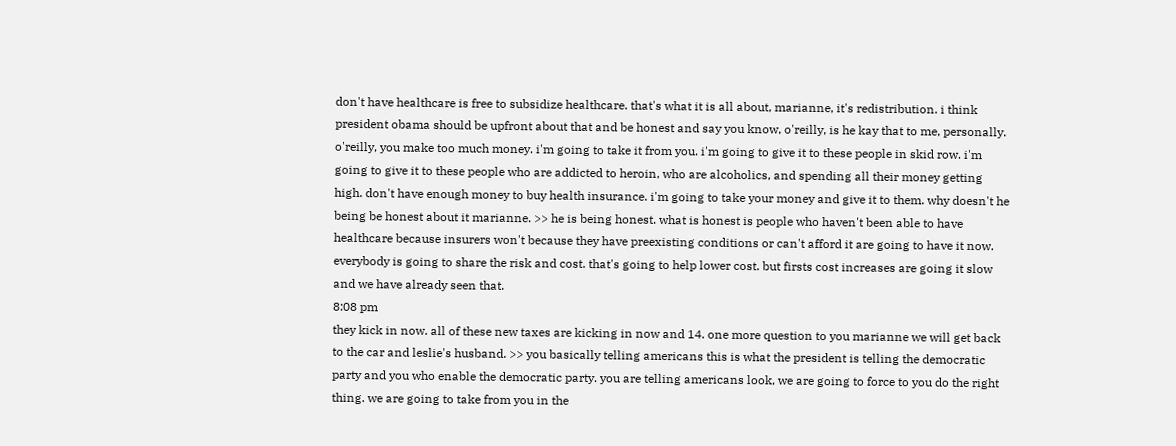don't have healthcare is free to subsidize healthcare. that's what it is all about, marianne, it's redistribution. i think president obama should be upfront about that and be honest and say you know, o'reilly, is he kay that to me, personally. o'reilly, you make too much money. i'm going to take it from you. i'm going to give it to these people in skid row. i'm going to give it to these people who are addicted to heroin, who are alcoholics, and spending all their money getting high. don't have enough money to buy health insurance. i'm going to take your money and give it to them. why doesn't he being be honest about it marianne. >> he is being honest. what is honest is people who haven't been able to have healthcare because insurers won't because they have preexisting conditions or can't afford it are going to have it now. everybody is going to share the risk and cost. that's going to help lower cost. but firsts cost increases are going it slow and we have already seen that.
8:08 pm
they kick in now. all of these new taxes are kicking in now and 14. one more question to you marianne we will get back to the car and leslie's husband. >> you basically telling americans this is what the president is telling the democratic party and you who enable the democratic party. you are telling americans look, we are going to force to you do the right thing. we are going to take from you in the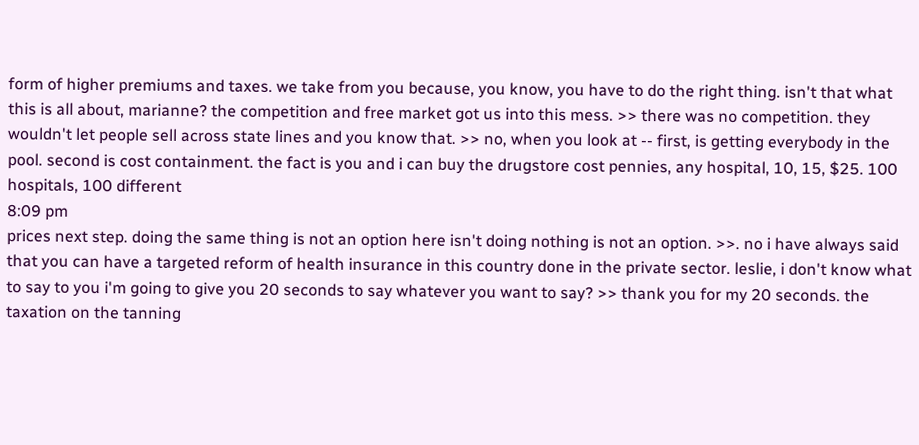form of higher premiums and taxes. we take from you because, you know, you have to do the right thing. isn't that what this is all about, marianne? the competition and free market got us into this mess. >> there was no competition. they wouldn't let people sell across state lines and you know that. >> no, when you look at -- first, is getting everybody in the pool. second is cost containment. the fact is you and i can buy the drugstore cost pennies, any hospital, 10, 15, $25. 100 hospitals, 100 different
8:09 pm
prices next step. doing the same thing is not an option here isn't doing nothing is not an option. >>. no i have always said that you can have a targeted reform of health insurance in this country done in the private sector. leslie, i don't know what to say to you i'm going to give you 20 seconds to say whatever you want to say? >> thank you for my 20 seconds. the taxation on the tanning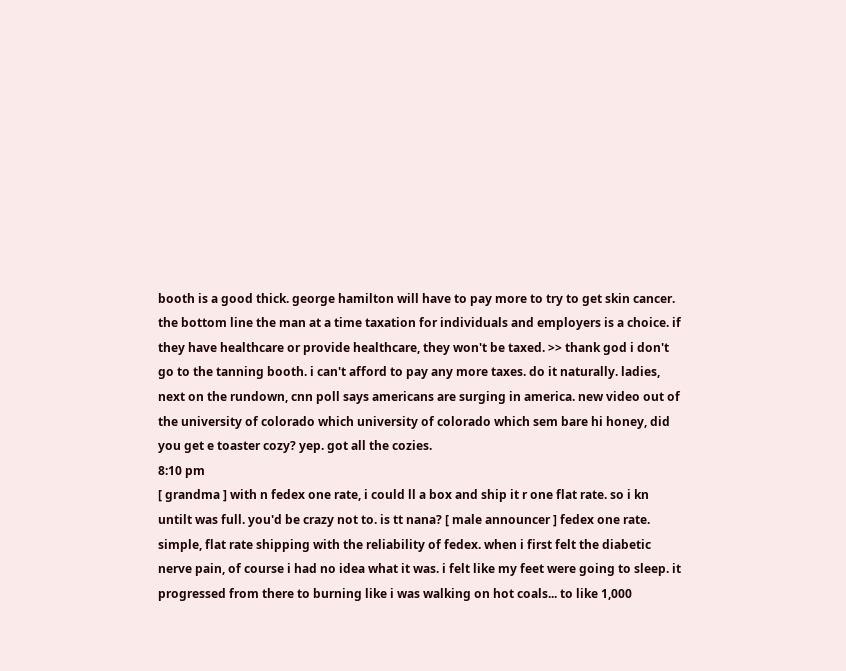booth is a good thick. george hamilton will have to pay more to try to get skin cancer. the bottom line the man at a time taxation for individuals and employers is a choice. if they have healthcare or provide healthcare, they won't be taxed. >> thank god i don't go to the tanning booth. i can't afford to pay any more taxes. do it naturally. ladies, next on the rundown, cnn poll says americans are surging in america. new video out of the university of colorado which university of colorado which sem bare hi honey, did you get e toaster cozy? yep. got all the cozies.
8:10 pm
[ grandma ] with n fedex one rate, i could ll a box and ship it r one flat rate. so i kn untilt was full. you'd be crazy not to. is tt nana? [ male announcer ] fedex one rate. simple, flat rate shipping with the reliability of fedex. when i first felt the diabetic nerve pain, of course i had no idea what it was. i felt like my feet were going to sleep. it progressed from there to burning like i was walking on hot coals... to like 1,000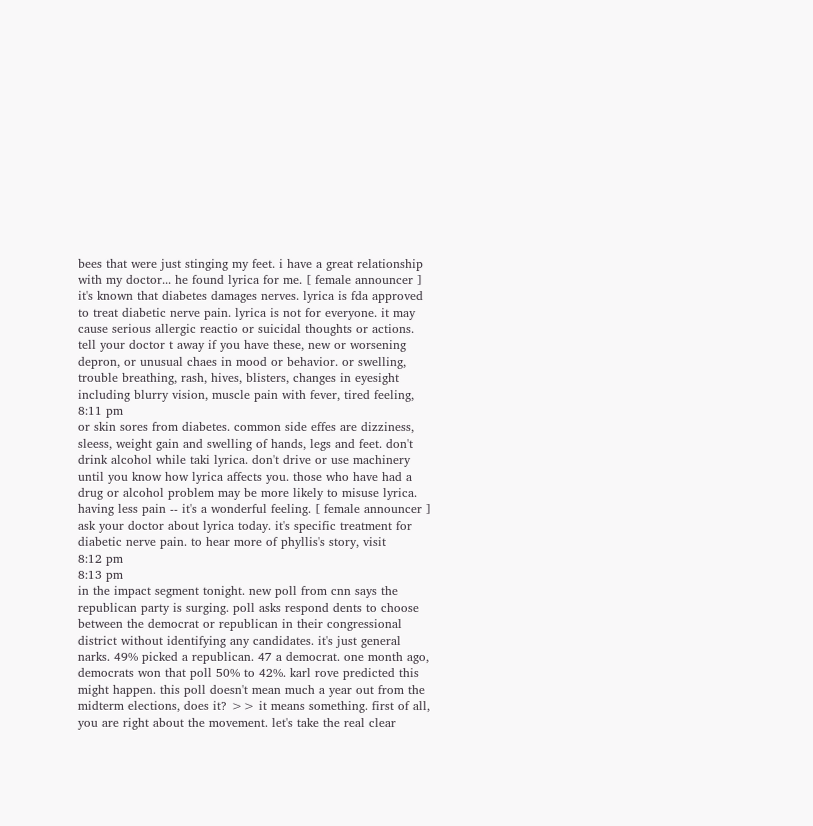bees that were just stinging my feet. i have a great relationship with my doctor... he found lyrica for me. [ female announcer ] it's known that diabetes damages nerves. lyrica is fda approved to treat diabetic nerve pain. lyrica is not for everyone. it may cause serious allergic reactio or suicidal thoughts or actions. tell your doctor t away if you have these, new or worsening depron, or unusual chaes in mood or behavior. or swelling, trouble breathing, rash, hives, blisters, changes in eyesight including blurry vision, muscle pain with fever, tired feeling,
8:11 pm
or skin sores from diabetes. common side effes are dizziness, sleess, weight gain and swelling of hands, legs and feet. don't drink alcohol while taki lyrica. don't drive or use machinery until you know how lyrica affects you. those who have had a drug or alcohol problem may be more likely to misuse lyrica. having less pain -- it's a wonderful feeling. [ female announcer ] ask your doctor about lyrica today. it's specific treatment for diabetic nerve pain. to hear more of phyllis's story, visit
8:12 pm
8:13 pm
in the impact segment tonight. new poll from cnn says the republican party is surging. poll asks respond dents to choose between the democrat or republican in their congressional district without identifying any candidates. it's just general narks. 49% picked a republican. 47 a democrat. one month ago, democrats won that poll 50% to 42%. karl rove predicted this might happen. this poll doesn't mean much a year out from the midterm elections, does it? >> it means something. first of all, you are right about the movement. let's take the real clear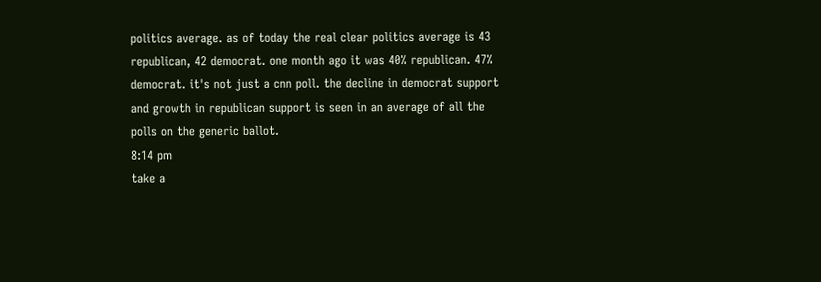politics average. as of today the real clear politics average is 43 republican, 42 democrat. one month ago it was 40% republican. 47% democrat. it's not just a cnn poll. the decline in democrat support and growth in republican support is seen in an average of all the polls on the generic ballot.
8:14 pm
take a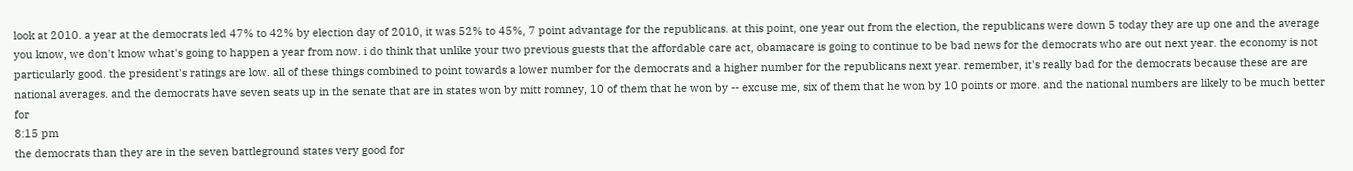look at 2010. a year at the democrats led 47% to 42% by election day of 2010, it was 52% to 45%, 7 point advantage for the republicans. at this point, one year out from the election, the republicans were down 5 today they are up one and the average you know, we don't know what's going to happen a year from now. i do think that unlike your two previous guests that the affordable care act, obamacare is going to continue to be bad news for the democrats who are out next year. the economy is not particularly good. the president's ratings are low. all of these things combined to point towards a lower number for the democrats and a higher number for the republicans next year. remember, it's really bad for the democrats because these are are national averages. and the democrats have seven seats up in the senate that are in states won by mitt romney, 10 of them that he won by -- excuse me, six of them that he won by 10 points or more. and the national numbers are likely to be much better for
8:15 pm
the democrats than they are in the seven battleground states very good for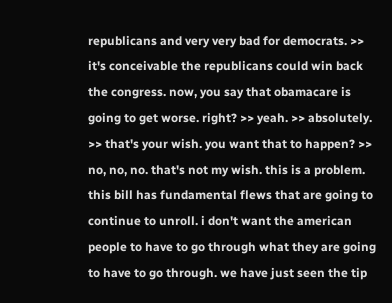republicans and very very bad for democrats. >> it's conceivable the republicans could win back the congress. now, you say that obamacare is going to get worse. right? >> yeah. >> absolutely. >> that's your wish. you want that to happen? >> no, no, no. that's not my wish. this is a problem. this bill has fundamental flews that are going to continue to unroll. i don't want the american people to have to go through what they are going to have to go through. we have just seen the tip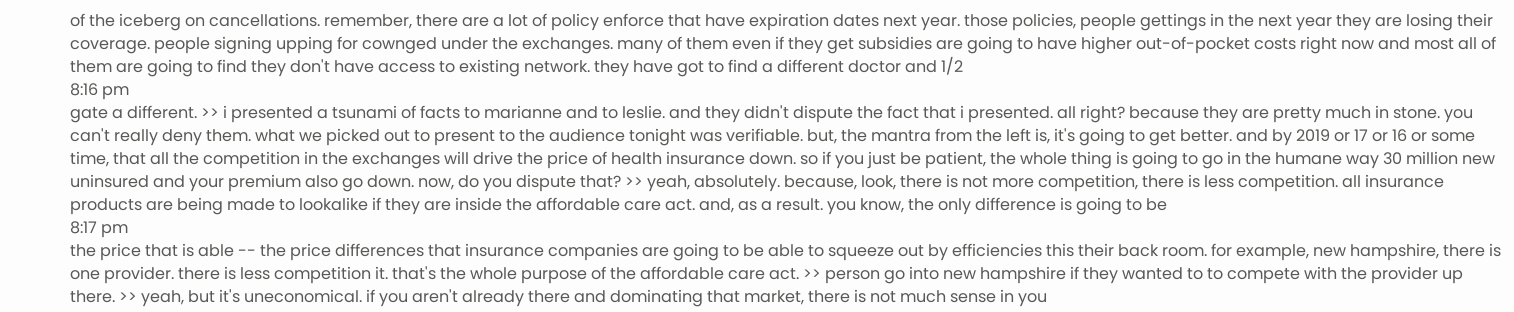of the iceberg on cancellations. remember, there are a lot of policy enforce that have expiration dates next year. those policies, people gettings in the next year they are losing their coverage. people signing upping for cownged under the exchanges. many of them even if they get subsidies are going to have higher out-of-pocket costs right now and most all of them are going to find they don't have access to existing network. they have got to find a different doctor and 1/2
8:16 pm
gate a different. >> i presented a tsunami of facts to marianne and to leslie. and they didn't dispute the fact that i presented. all right? because they are pretty much in stone. you can't really deny them. what we picked out to present to the audience tonight was verifiable. but, the mantra from the left is, it's going to get better. and by 2019 or 17 or 16 or some time, that all the competition in the exchanges will drive the price of health insurance down. so if you just be patient, the whole thing is going to go in the humane way 30 million new uninsured and your premium also go down. now, do you dispute that? >> yeah, absolutely. because, look, there is not more competition, there is less competition. all insurance products are being made to lookalike if they are inside the affordable care act. and, as a result. you know, the only difference is going to be
8:17 pm
the price that is able -- the price differences that insurance companies are going to be able to squeeze out by efficiencies this their back room. for example, new hampshire, there is one provider. there is less competition it. that's the whole purpose of the affordable care act. >> person go into new hampshire if they wanted to to compete with the provider up there. >> yeah, but it's uneconomical. if you aren't already there and dominating that market, there is not much sense in you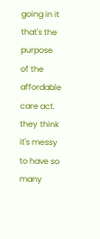going in it that's the purpose of the affordable care act. they think it's messy to have so many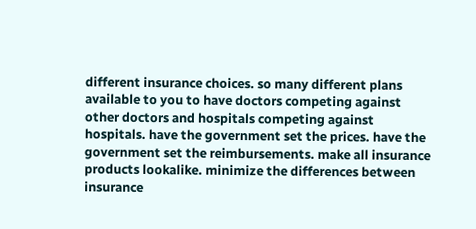different insurance choices. so many different plans available to you to have doctors competing against other doctors and hospitals competing against hospitals. have the government set the prices. have the government set the reimbursements. make all insurance products lookalike. minimize the differences between insurance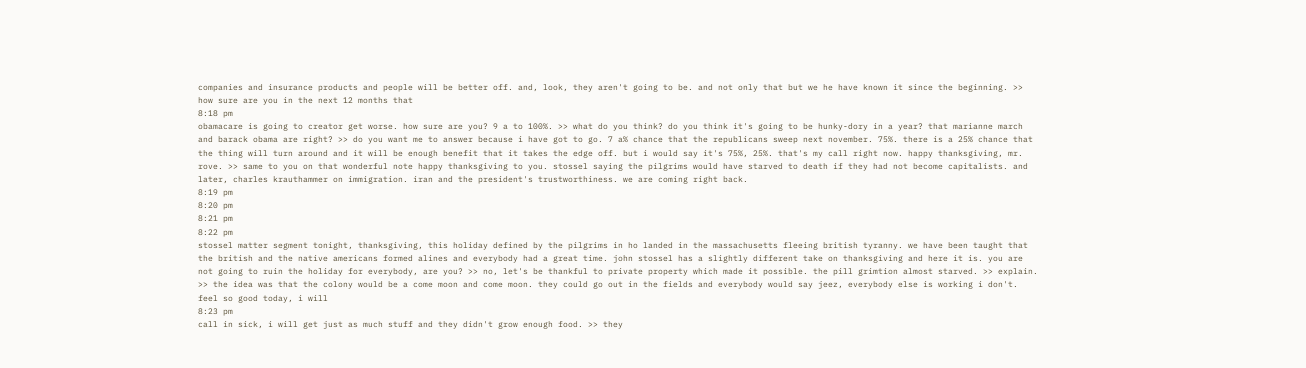companies and insurance products and people will be better off. and, look, they aren't going to be. and not only that but we he have known it since the beginning. >> how sure are you in the next 12 months that
8:18 pm
obamacare is going to creator get worse. how sure are you? 9 a to 100%. >> what do you think? do you think it's going to be hunky-dory in a year? that marianne march and barack obama are right? >> do you want me to answer because i have got to go. 7 a% chance that the republicans sweep next november. 75%. there is a 25% chance that the thing will turn around and it will be enough benefit that it takes the edge off. but i would say it's 75%, 25%. that's my call right now. happy thanksgiving, mr. rove. >> same to you on that wonderful note happy thanksgiving to you. stossel saying the pilgrims would have starved to death if they had not become capitalists. and later, charles krauthammer on immigration. iran and the president's trustworthiness. we are coming right back.
8:19 pm
8:20 pm
8:21 pm
8:22 pm
stossel matter segment tonight, thanksgiving, this holiday defined by the pilgrims in ho landed in the massachusetts fleeing british tyranny. we have been taught that the british and the native americans formed alines and everybody had a great time. john stossel has a slightly different take on thanksgiving and here it is. you are not going to ruin the holiday for everybody, are you? >> no, let's be thankful to private property which made it possible. the pill grimtion almost starved. >> explain. >> the idea was that the colony would be a come moon and come moon. they could go out in the fields and everybody would say jeez, everybody else is working i don't. feel so good today, i will
8:23 pm
call in sick, i will get just as much stuff and they didn't grow enough food. >> they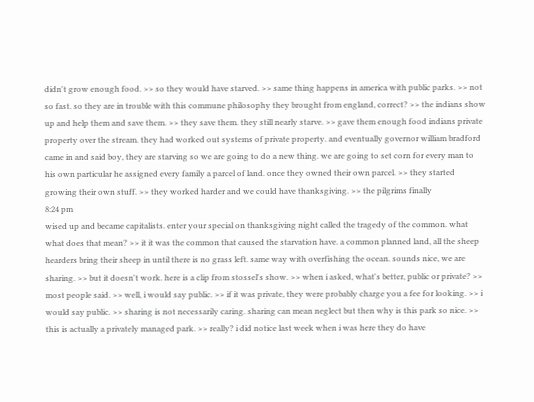didn't grow enough food. >> so they would have starved. >> same thing happens in america with public parks. >> not so fast. so they are in trouble with this commune philosophy they brought from england, correct? >> the indians show up and help them and save them. >> they save them. they still nearly starve. >> gave them enough food indians private property over the stream. they had worked out systems of private property. and eventually governor william bradford came in and said boy, they are starving so we are going to do a new thing. we are going to set corn for every man to his own particular he assigned every family a parcel of land. once they owned their own parcel. >> they started growing their own stuff. >> they worked harder and we could have thanksgiving. >> the pilgrims finally
8:24 pm
wised up and became capitalists. enter your special on thanksgiving night called the tragedy of the common. what what does that mean? >> it it was the common that caused the starvation have. a common planned land, all the sheep hearders bring their sheep in until there is no grass left. same way with overfishing the ocean. sounds nice, we are sharing. >> but it doesn't work. here is a clip from stossel's show. >> when i asked, what's better, public or private? >> most people said. >> well, i would say public. >> if it was private, they were probably charge you a fee for looking. >> i would say public. >> sharing is not necessarily caring. sharing can mean neglect but then why is this park so nice. >> this is actually a privately managed park. >> really? i did notice last week when i was here they do have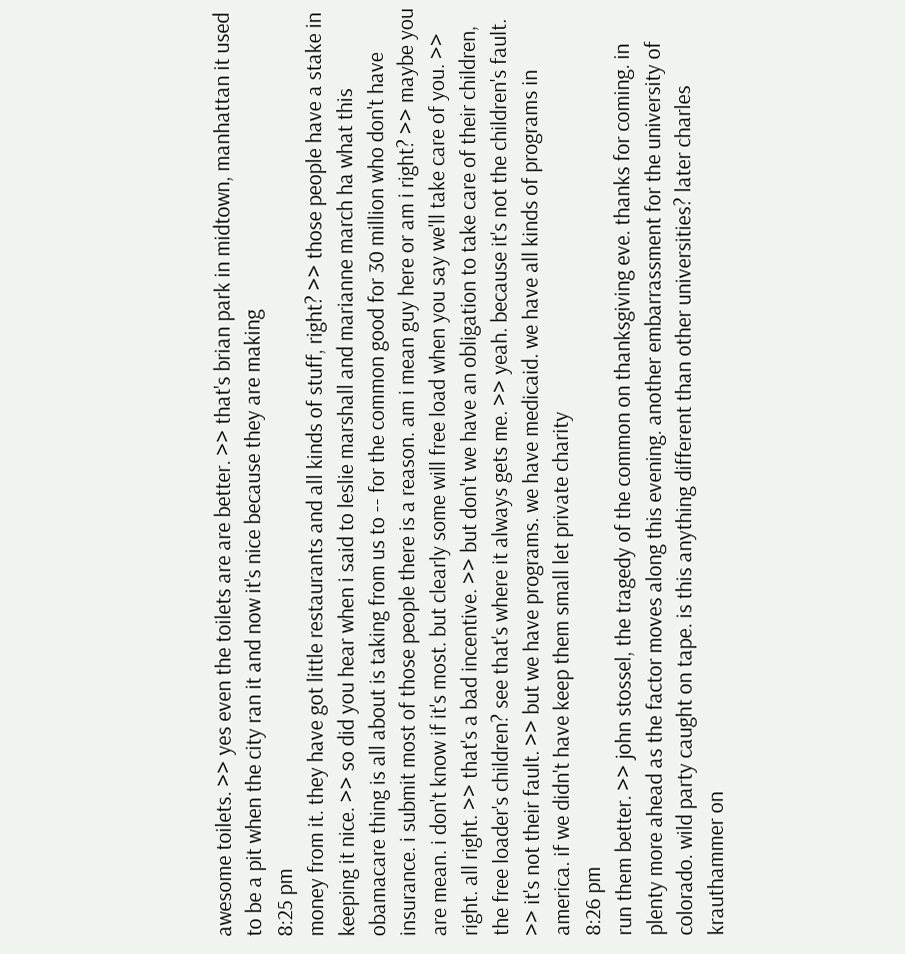awesome toilets. >> yes even the toilets are are better. >> that's brian park in midtown, manhattan it used to be a pit when the city ran it and now it's nice because they are making
8:25 pm
money from it. they have got little restaurants and all kinds of stuff, right? >> those people have a stake in keeping it nice. >> so did you hear when i said to leslie marshall and marianne march ha what this obamacare thing is all about is taking from us to -- for the common good for 30 million who don't have insurance. i submit most of those people there is a reason. am i mean guy here or am i right? >> maybe you are mean. i don't know if it's most. but clearly some will free load when you say we'll take care of you. >> right. all right. >> that's a bad incentive. >> but don't we have an obligation to take care of their children, the free loader's children? see that's where it always gets me. >> yeah. because it's not the children's fault. >> it's not their fault. >> but we have programs. we have medicaid. we have all kinds of programs in america. if we didn't have keep them small let private charity
8:26 pm
run them better. >> john stossel, the tragedy of the common on thanksgiving eve. thanks for coming. in plenty more ahead as the factor moves along this evening. another embarrassment for the university of colorado. wild party caught on tape. is this anything different than other universities? later charles krauthammer on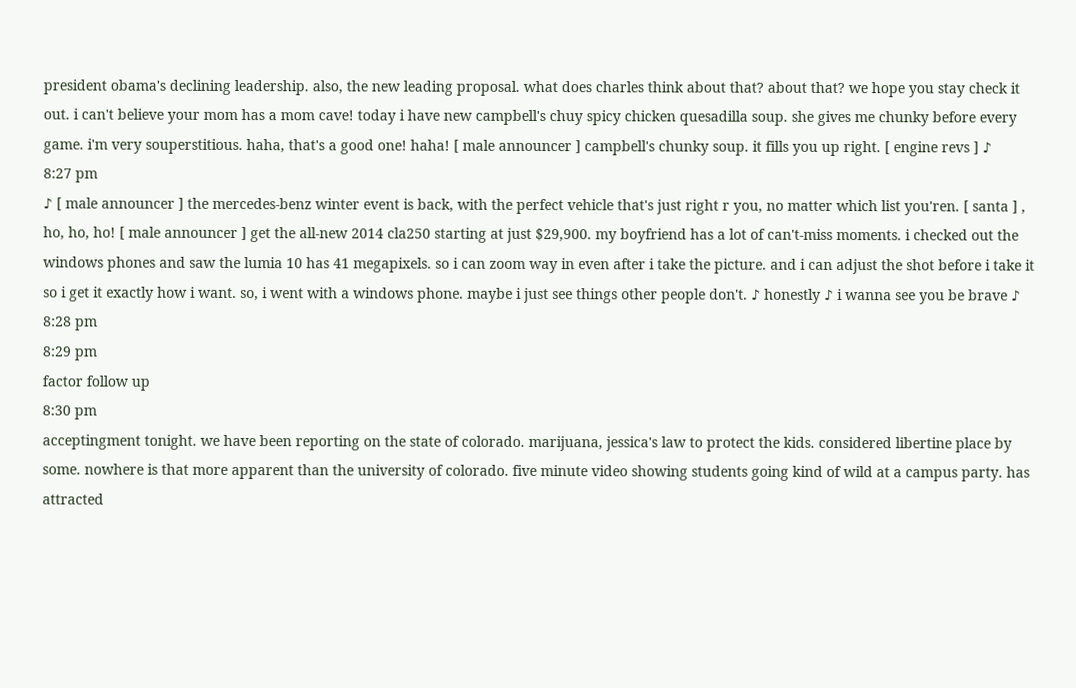president obama's declining leadership. also, the new leading proposal. what does charles think about that? about that? we hope you stay check it out. i can't believe your mom has a mom cave! today i have new campbell's chuy spicy chicken quesadilla soup. she gives me chunky before every game. i'm very souperstitious. haha, that's a good one! haha! [ male announcer ] campbell's chunky soup. it fills you up right. [ engine revs ] ♪
8:27 pm
♪ [ male announcer ] the mercedes-benz winter event is back, with the perfect vehicle that's just right r you, no matter which list you'ren. [ santa ] , ho, ho, ho! [ male announcer ] get the all-new 2014 cla250 starting at just $29,900. my boyfriend has a lot of can't-miss moments. i checked out the windows phones and saw the lumia 10 has 41 megapixels. so i can zoom way in even after i take the picture. and i can adjust the shot before i take it so i get it exactly how i want. so, i went with a windows phone. maybe i just see things other people don't. ♪ honestly ♪ i wanna see you be brave ♪
8:28 pm
8:29 pm
factor follow up
8:30 pm
acceptingment tonight. we have been reporting on the state of colorado. marijuana, jessica's law to protect the kids. considered libertine place by some. nowhere is that more apparent than the university of colorado. five minute video showing students going kind of wild at a campus party. has attracted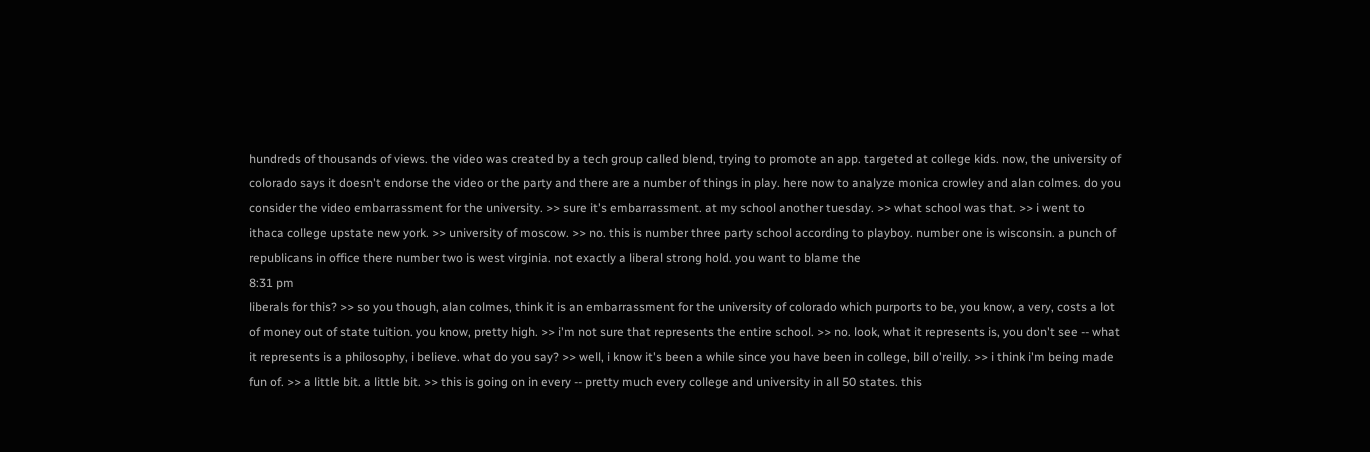hundreds of thousands of views. the video was created by a tech group called blend, trying to promote an app. targeted at college kids. now, the university of colorado says it doesn't endorse the video or the party and there are a number of things in play. here now to analyze monica crowley and alan colmes. do you consider the video embarrassment for the university. >> sure it's embarrassment. at my school another tuesday. >> what school was that. >> i went to ithaca college upstate new york. >> university of moscow. >> no. this is number three party school according to playboy. number one is wisconsin. a punch of republicans in office there number two is west virginia. not exactly a liberal strong hold. you want to blame the
8:31 pm
liberals for this? >> so you though, alan colmes, think it is an embarrassment for the university of colorado which purports to be, you know, a very, costs a lot of money out of state tuition. you know, pretty high. >> i'm not sure that represents the entire school. >> no. look, what it represents is, you don't see -- what it represents is a philosophy, i believe. what do you say? >> well, i know it's been a while since you have been in college, bill o'reilly. >> i think i'm being made fun of. >> a little bit. a little bit. >> this is going on in every -- pretty much every college and university in all 50 states. this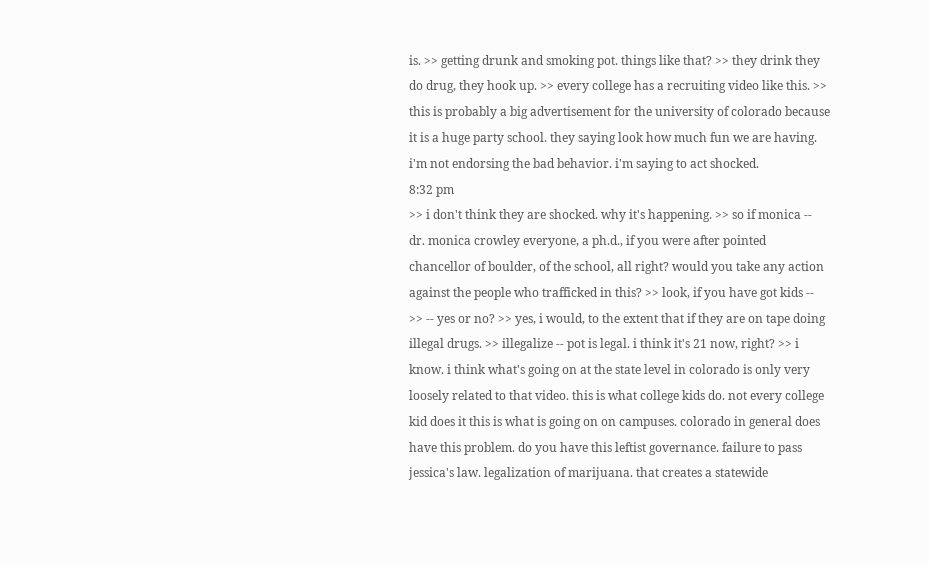is. >> getting drunk and smoking pot. things like that? >> they drink they do drug, they hook up. >> every college has a recruiting video like this. >> this is probably a big advertisement for the university of colorado because it is a huge party school. they saying look how much fun we are having. i'm not endorsing the bad behavior. i'm saying to act shocked.
8:32 pm
>> i don't think they are shocked. why it's happening. >> so if monica -- dr. monica crowley everyone, a ph.d., if you were after pointed chancellor of boulder, of the school, all right? would you take any action against the people who trafficked in this? >> look, if you have got kids -- >> -- yes or no? >> yes, i would, to the extent that if they are on tape doing illegal drugs. >> illegalize -- pot is legal. i think it's 21 now, right? >> i know. i think what's going on at the state level in colorado is only very loosely related to that video. this is what college kids do. not every college kid does it this is what is going on on campuses. colorado in general does have this problem. do you have this leftist governance. failure to pass jessica's law. legalization of marijuana. that creates a statewide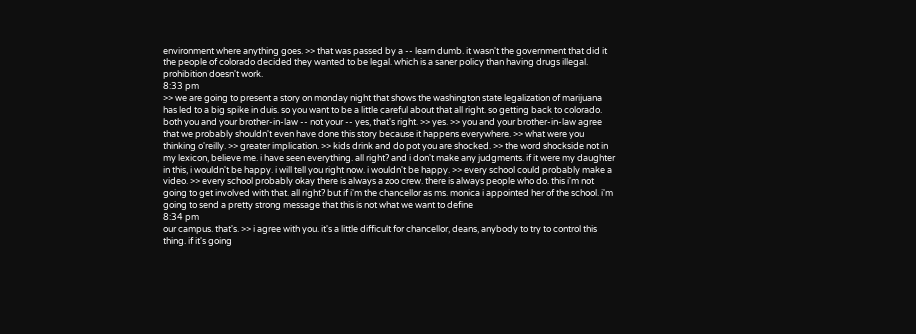environment where anything goes. >> that was passed by a -- learn dumb. it wasn't the government that did it the people of colorado decided they wanted to be legal. which is a saner policy than having drugs illegal. prohibition doesn't work.
8:33 pm
>> we are going to present a story on monday night that shows the washington state legalization of marijuana has led to a big spike in duis. so you want to be a little careful about that all right. so getting back to colorado. both you and your brother-in-law -- not your -- yes, that's right. >> yes. >> you and your brother-in-law agree that we probably shouldn't even have done this story because it happens everywhere. >> what were you thinking o'reilly. >> greater implication. >> kids drink and do pot you are shocked. >> the word shockside not in my lexicon, believe me. i have seen everything. all right? and i don't make any judgments. if it were my daughter in this, i wouldn't be happy. i will tell you right now. i wouldn't be happy. >> every school could probably make a video. >> every school probably okay there is always a zoo crew. there is always people who do. this i'm not going to get involved with that. all right? but if i'm the chancellor as ms. monica i appointed her of the school. i'm going to send a pretty strong message that this is not what we want to define
8:34 pm
our campus. that's. >> i agree with you. it's a little difficult for chancellor, deans, anybody to try to control this thing. if it's going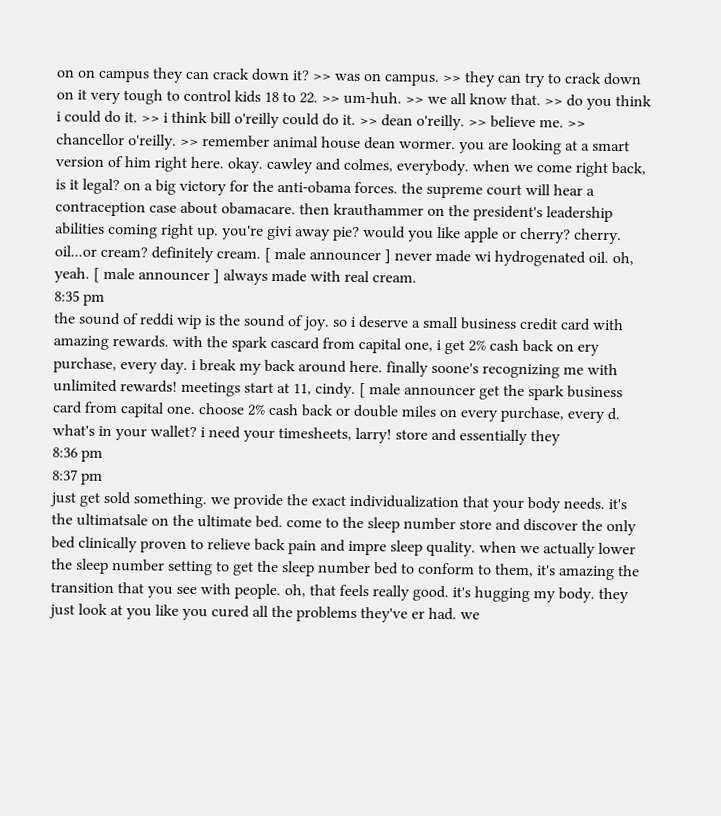on on campus they can crack down it? >> was on campus. >> they can try to crack down on it very tough to control kids 18 to 22. >> um-huh. >> we all know that. >> do you think i could do it. >> i think bill o'reilly could do it. >> dean o'reilly. >> believe me. >> chancellor o'reilly. >> remember animal house dean wormer. you are looking at a smart version of him right here. okay. cawley and colmes, everybody. when we come right back, is it legal? on a big victory for the anti-obama forces. the supreme court will hear a contraception case about obamacare. then krauthammer on the president's leadership abilities coming right up. you're givi away pie? would you like apple or cherry? cherry. oil...or cream? definitely cream. [ male announcer ] never made wi hydrogenated oil. oh, yeah. [ male announcer ] always made with real cream.
8:35 pm
the sound of reddi wip is the sound of joy. so i deserve a small business credit card with amazing rewards. with the spark cascard from capital one, i get 2% cash back on ery purchase, every day. i break my back around here. finally soone's recognizing me with unlimited rewards! meetings start at 11, cindy. [ male announcer get the spark business card from capital one. choose 2% cash back or double miles on every purchase, every d. what's in your wallet? i need your timesheets, larry! store and essentially they
8:36 pm
8:37 pm
just get sold something. we provide the exact individualization that your body needs. it's the ultimatsale on the ultimate bed. come to the sleep number store and discover the only bed clinically proven to relieve back pain and impre sleep quality. when we actually lower the sleep number setting to get the sleep number bed to conform to them, it's amazing the transition that you see with people. oh, that feels really good. it's hugging my body. they just look at you like you cured all the problems they've er had. we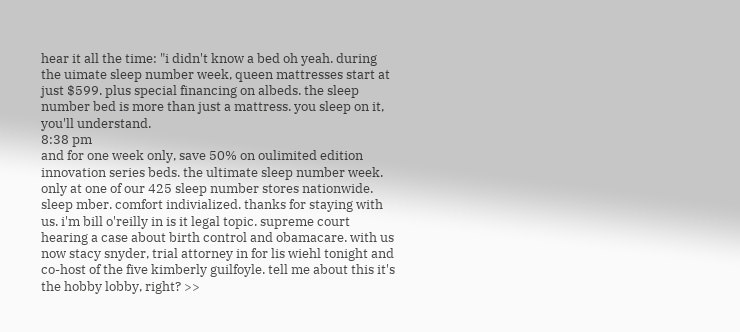hear it all the time: "i didn't know a bed oh yeah. during the uimate sleep number week, queen mattresses start at just $599. plus special financing on albeds. the sleep number bed is more than just a mattress. you sleep on it, you'll understand.
8:38 pm
and for one week only, save 50% on oulimited edition innovation series beds. the ultimate sleep number week. only at one of our 425 sleep number stores nationwide. sleep mber. comfort indivialized. thanks for staying with us. i'm bill o'reilly in is it legal topic. supreme court hearing a case about birth control and obamacare. with us now stacy snyder, trial attorney in for lis wiehl tonight and co-host of the five kimberly guilfoyle. tell me about this it's the hobby lobby, right? >>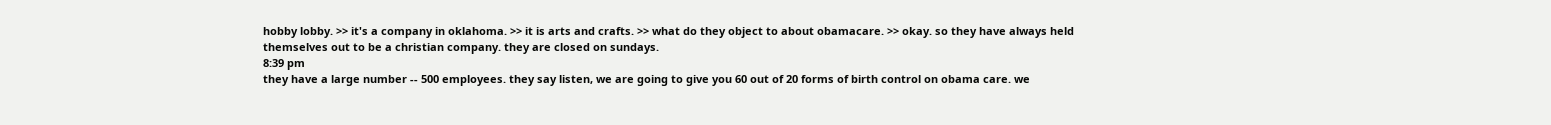hobby lobby. >> it's a company in oklahoma. >> it is arts and crafts. >> what do they object to about obamacare. >> okay. so they have always held themselves out to be a christian company. they are closed on sundays.
8:39 pm
they have a large number -- 500 employees. they say listen, we are going to give you 60 out of 20 forms of birth control on obama care. we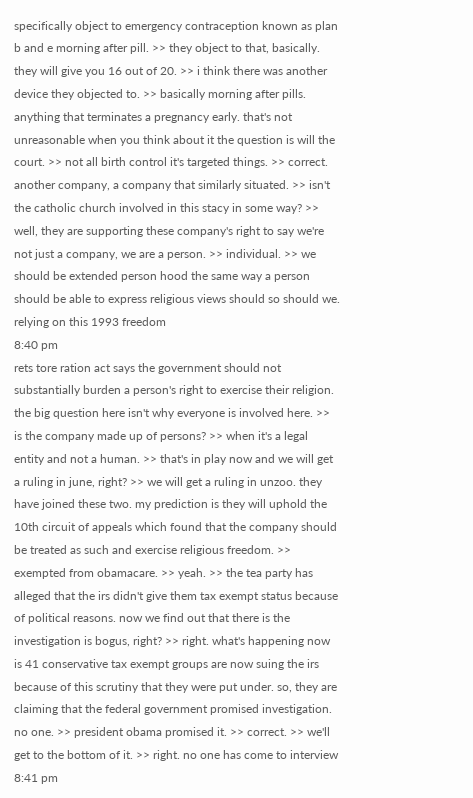specifically object to emergency contraception known as plan b and e morning after pill. >> they object to that, basically. they will give you 16 out of 20. >> i think there was another device they objected to. >> basically morning after pills. anything that terminates a pregnancy early. that's not unreasonable when you think about it the question is will the court. >> not all birth control it's targeted things. >> correct. another company, a company that similarly situated. >> isn't the catholic church involved in this stacy in some way? >> well, they are supporting these company's right to say we're not just a company, we are a person. >> individual. >> we should be extended person hood the same way a person should be able to express religious views should so should we. relying on this 1993 freedom
8:40 pm
rets tore ration act says the government should not substantially burden a person's right to exercise their religion. the big question here isn't why everyone is involved here. >> is the company made up of persons? >> when it's a legal entity and not a human. >> that's in play now and we will get a ruling in june, right? >> we will get a ruling in unzoo. they have joined these two. my prediction is they will uphold the 10th circuit of appeals which found that the company should be treated as such and exercise religious freedom. >> exempted from obamacare. >> yeah. >> the tea party has alleged that the irs didn't give them tax exempt status because of political reasons. now we find out that there is the investigation is bogus, right? >> right. what's happening now is 41 conservative tax exempt groups are now suing the irs because of this scrutiny that they were put under. so, they are claiming that the federal government promised investigation. no one. >> president obama promised it. >> correct. >> we'll get to the bottom of it. >> right. no one has come to interview
8:41 pm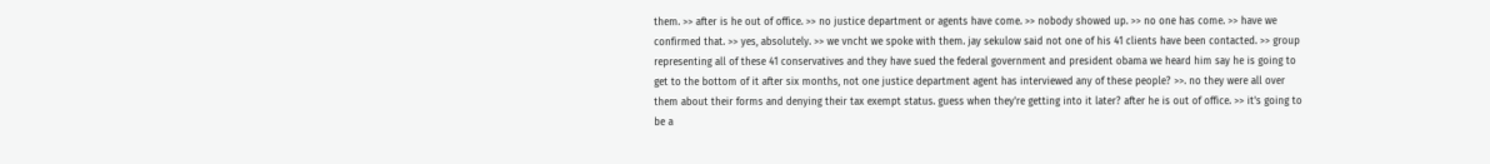them. >> after is he out of office. >> no justice department or agents have come. >> nobody showed up. >> no one has come. >> have we confirmed that. >> yes, absolutely. >> we vncht we spoke with them. jay sekulow said not one of his 41 clients have been contacted. >> group representing all of these 41 conservatives and they have sued the federal government and president obama we heard him say he is going to get to the bottom of it after six months, not one justice department agent has interviewed any of these people? >>. no they were all over them about their forms and denying their tax exempt status. guess when they're getting into it later? after he is out of office. >> it's going to be a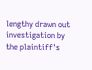lengthy drawn out investigation by the plaintiff's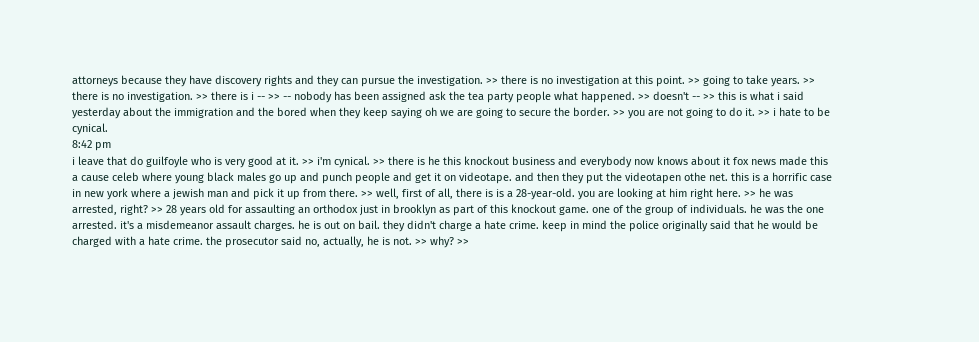attorneys because they have discovery rights and they can pursue the investigation. >> there is no investigation at this point. >> going to take years. >> there is no investigation. >> there is i -- >> -- nobody has been assigned ask the tea party people what happened. >> doesn't -- >> this is what i said yesterday about the immigration and the bored when they keep saying oh we are going to secure the border. >> you are not going to do it. >> i hate to be cynical.
8:42 pm
i leave that do guilfoyle who is very good at it. >> i'm cynical. >> there is he this knockout business and everybody now knows about it fox news made this a cause celeb where young black males go up and punch people and get it on videotape. and then they put the videotapen othe net. this is a horrific case in new york where a jewish man and pick it up from there. >> well, first of all, there is is a 28-year-old. you are looking at him right here. >> he was arrested, right? >> 28 years old for assaulting an orthodox just in brooklyn as part of this knockout game. one of the group of individuals. he was the one arrested. it's a misdemeanor assault charges. he is out on bail. they didn't charge a hate crime. keep in mind the police originally said that he would be charged with a hate crime. the prosecutor said no, actually, he is not. >> why? >>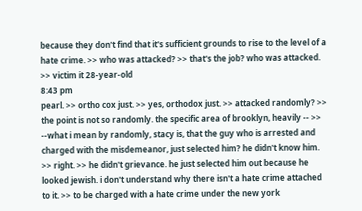because they don't find that it's sufficient grounds to rise to the level of a hate crime. >> who was attacked? >> that's the job? who was attacked. >> victim it 28-year-old
8:43 pm
pearl. >> ortho cox just. >> yes, orthodox just. >> attacked randomly? >> the point is not so randomly. the specific area of brooklyn, heavily -- >> --what i mean by randomly, stacy is, that the guy who is arrested and charged with the misdemeanor, just selected him? he didn't know him. >> right. >> he didn't grievance. he just selected him out because he looked jewish. i don't understand why there isn't a hate crime attached to it. >> to be charged with a hate crime under the new york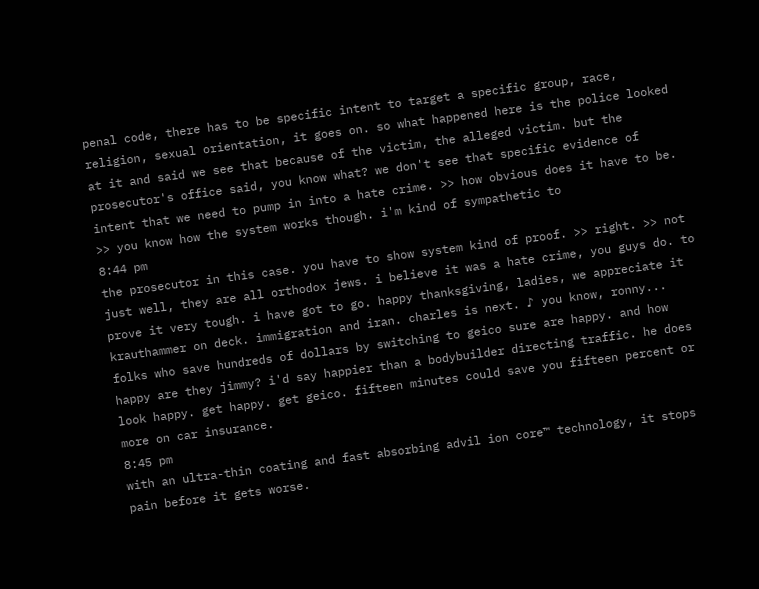penal code, there has to be specific intent to target a specific group, race, religion, sexual orientation, it goes on. so what happened here is the police looked at it and said we see that because of the victim, the alleged victim. but the prosecutor's office said, you know what? we don't see that specific evidence of intent that we need to pump in into a hate crime. >> how obvious does it have to be. >> you know how the system works though. i'm kind of sympathetic to
8:44 pm
the prosecutor in this case. you have to show system kind of proof. >> right. >> not just well, they are all orthodox jews. i believe it was a hate crime, you guys do. to prove it very tough. i have got to go. happy thanksgiving, ladies, we appreciate it krauthammer on deck. immigration and iran. charles is next. ♪ you know, ronny... folks who save hundreds of dollars by switching to geico sure are happy. and how happy are they jimmy? i'd say happier than a bodybuilder directing traffic. he does look happy. get happy. get geico. fifteen minutes could save you fifteen percent or more on car insurance.
8:45 pm
with an ultra-thin coating and fast absorbing advil ion core™ technology, it stops pain before it gets worse.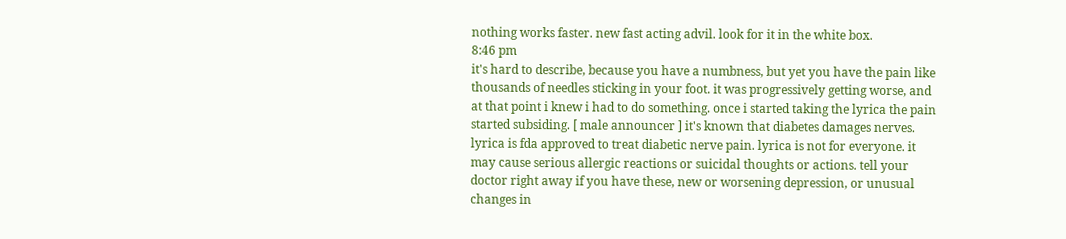nothing works faster. new fast acting advil. look for it in the white box.
8:46 pm
it's hard to describe, because you have a numbness, but yet you have the pain like thousands of needles sticking in your foot. it was progressively getting worse, and at that point i knew i had to do something. once i started taking the lyrica the pain started subsiding. [ male announcer ] it's known that diabetes damages nerves. lyrica is fda approved to treat diabetic nerve pain. lyrica is not for everyone. it may cause serious allergic reactions or suicidal thoughts or actions. tell your doctor right away if you have these, new or worsening depression, or unusual changes in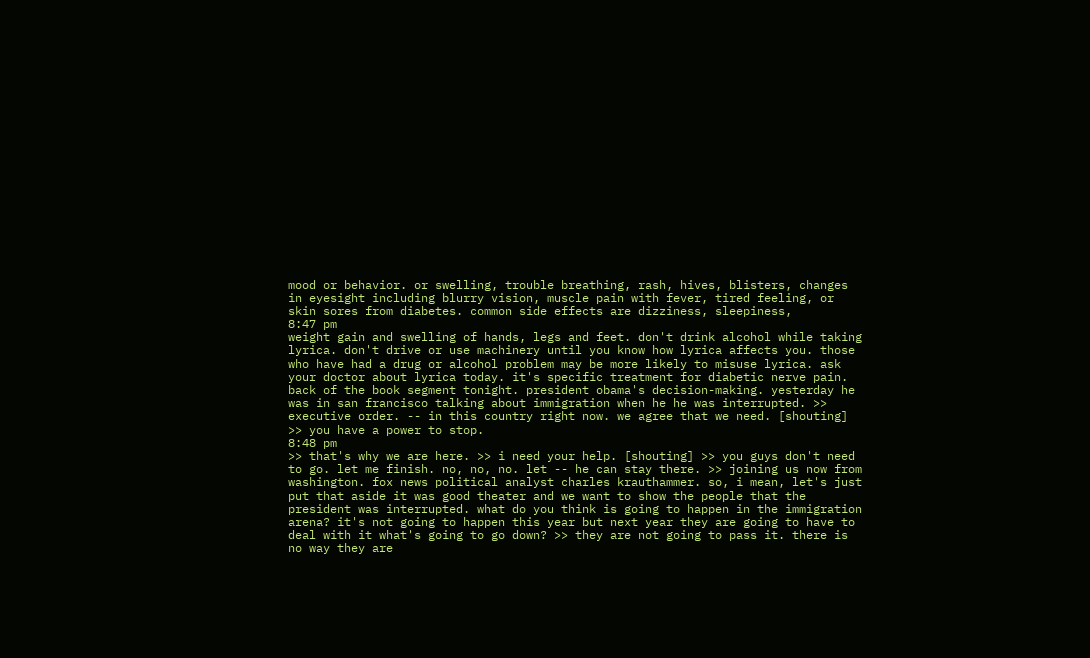mood or behavior. or swelling, trouble breathing, rash, hives, blisters, changes in eyesight including blurry vision, muscle pain with fever, tired feeling, or skin sores from diabetes. common side effects are dizziness, sleepiness,
8:47 pm
weight gain and swelling of hands, legs and feet. don't drink alcohol while taking lyrica. don't drive or use machinery until you know how lyrica affects you. those who have had a drug or alcohol problem may be more likely to misuse lyrica. ask your doctor about lyrica today. it's specific treatment for diabetic nerve pain. back of the book segment tonight. president obama's decision-making. yesterday he was in san francisco talking about immigration when he he was interrupted. >> executive order. -- in this country right now. we agree that we need. [shouting] >> you have a power to stop.
8:48 pm
>> that's why we are here. >> i need your help. [shouting] >> you guys don't need to go. let me finish. no, no, no. let -- he can stay there. >> joining us now from washington. fox news political analyst charles krauthammer. so, i mean, let's just put that aside it was good theater and we want to show the people that the president was interrupted. what do you think is going to happen in the immigration arena? it's not going to happen this year but next year they are going to have to deal with it what's going to go down? >> they are not going to pass it. there is no way they are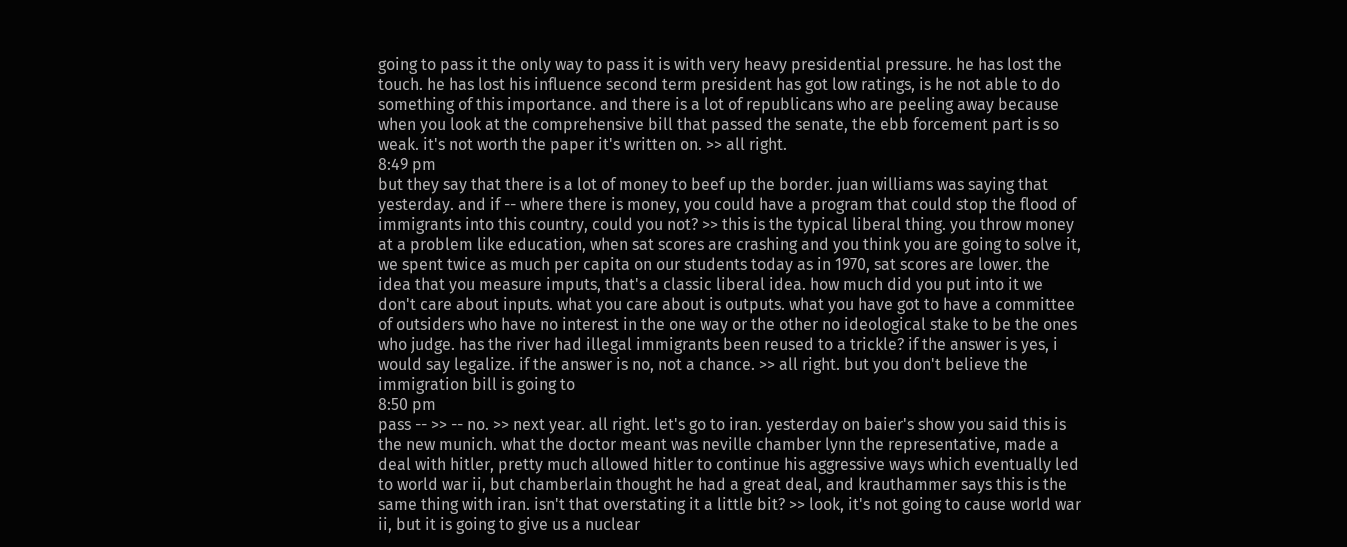going to pass it the only way to pass it is with very heavy presidential pressure. he has lost the touch. he has lost his influence second term president has got low ratings, is he not able to do something of this importance. and there is a lot of republicans who are peeling away because when you look at the comprehensive bill that passed the senate, the ebb forcement part is so weak. it's not worth the paper it's written on. >> all right.
8:49 pm
but they say that there is a lot of money to beef up the border. juan williams was saying that yesterday. and if -- where there is money, you could have a program that could stop the flood of immigrants into this country, could you not? >> this is the typical liberal thing. you throw money at a problem like education, when sat scores are crashing and you think you are going to solve it, we spent twice as much per capita on our students today as in 1970, sat scores are lower. the idea that you measure imputs, that's a classic liberal idea. how much did you put into it we don't care about inputs. what you care about is outputs. what you have got to have a committee of outsiders who have no interest in the one way or the other no ideological stake to be the ones who judge. has the river had illegal immigrants been reused to a trickle? if the answer is yes, i would say legalize. if the answer is no, not a chance. >> all right. but you don't believe the immigration bill is going to
8:50 pm
pass -- >> -- no. >> next year. all right. let's go to iran. yesterday on baier's show you said this is the new munich. what the doctor meant was neville chamber lynn the representative, made a deal with hitler, pretty much allowed hitler to continue his aggressive ways which eventually led to world war ii, but chamberlain thought he had a great deal, and krauthammer says this is the same thing with iran. isn't that overstating it a little bit? >> look, it's not going to cause world war ii, but it is going to give us a nuclear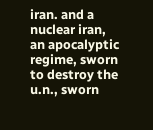iran. and a nuclear iran, an apocalyptic regime, sworn to destroy the u.n., sworn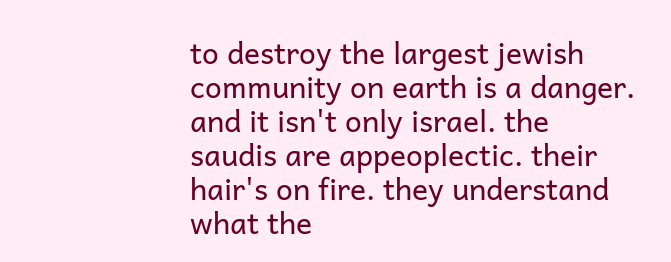to destroy the largest jewish community on earth is a danger. and it isn't only israel. the saudis are appeoplectic. their hair's on fire. they understand what the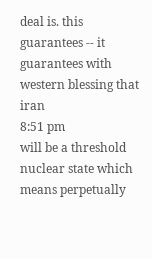deal is. this guarantees -- it guarantees with western blessing that iran
8:51 pm
will be a threshold nuclear state which means perpetually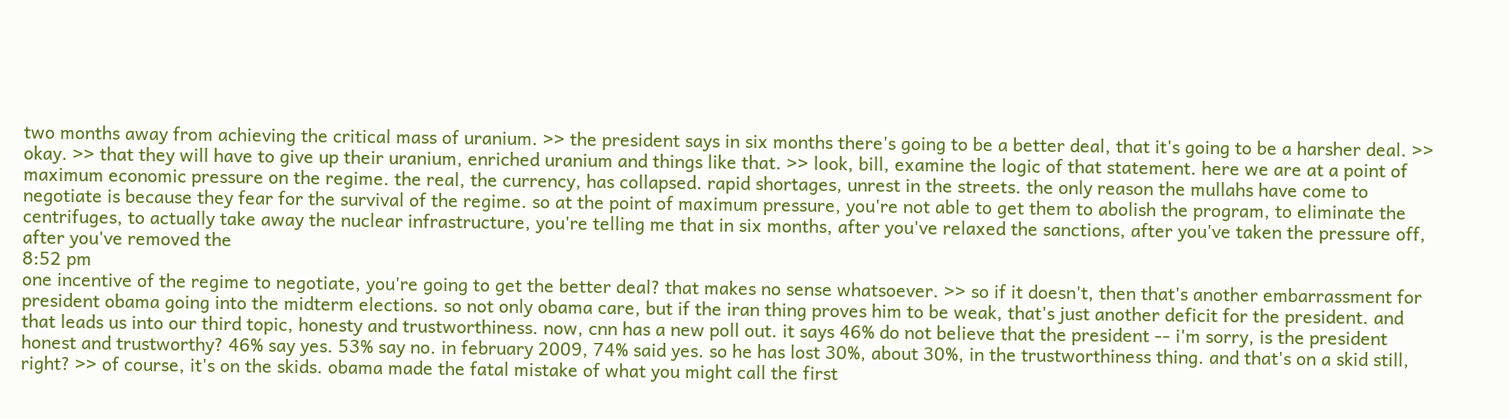two months away from achieving the critical mass of uranium. >> the president says in six months there's going to be a better deal, that it's going to be a harsher deal. >> okay. >> that they will have to give up their uranium, enriched uranium and things like that. >> look, bill, examine the logic of that statement. here we are at a point of maximum economic pressure on the regime. the real, the currency, has collapsed. rapid shortages, unrest in the streets. the only reason the mullahs have come to negotiate is because they fear for the survival of the regime. so at the point of maximum pressure, you're not able to get them to abolish the program, to eliminate the centrifuges, to actually take away the nuclear infrastructure, you're telling me that in six months, after you've relaxed the sanctions, after you've taken the pressure off, after you've removed the
8:52 pm
one incentive of the regime to negotiate, you're going to get the better deal? that makes no sense whatsoever. >> so if it doesn't, then that's another embarrassment for president obama going into the midterm elections. so not only obama care, but if the iran thing proves him to be weak, that's just another deficit for the president. and that leads us into our third topic, honesty and trustworthiness. now, cnn has a new poll out. it says 46% do not believe that the president -- i'm sorry, is the president honest and trustworthy? 46% say yes. 53% say no. in february 2009, 74% said yes. so he has lost 30%, about 30%, in the trustworthiness thing. and that's on a skid still, right? >> of course, it's on the skids. obama made the fatal mistake of what you might call the first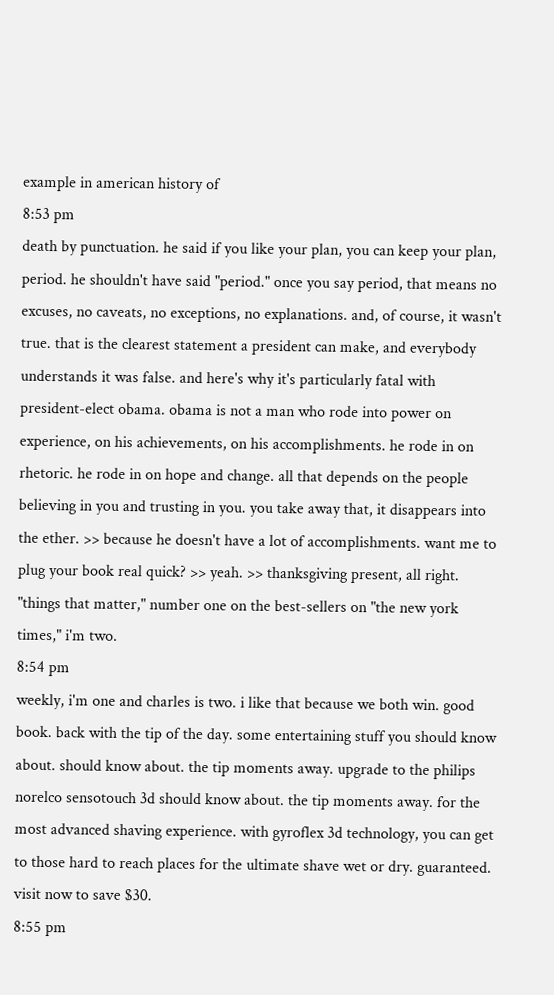example in american history of
8:53 pm
death by punctuation. he said if you like your plan, you can keep your plan, period. he shouldn't have said "period." once you say period, that means no excuses, no caveats, no exceptions, no explanations. and, of course, it wasn't true. that is the clearest statement a president can make, and everybody understands it was false. and here's why it's particularly fatal with president-elect obama. obama is not a man who rode into power on experience, on his achievements, on his accomplishments. he rode in on rhetoric. he rode in on hope and change. all that depends on the people believing in you and trusting in you. you take away that, it disappears into the ether. >> because he doesn't have a lot of accomplishments. want me to plug your book real quick? >> yeah. >> thanksgiving present, all right. "things that matter," number one on the best-sellers on "the new york times," i'm two.
8:54 pm
weekly, i'm one and charles is two. i like that because we both win. good book. back with the tip of the day. some entertaining stuff you should know about. should know about. the tip moments away. upgrade to the philips norelco sensotouch 3d should know about. the tip moments away. for the most advanced shaving experience. with gyroflex 3d technology, you can get to those hard to reach places for the ultimate shave wet or dry. guaranteed. visit now to save $30.
8:55 pm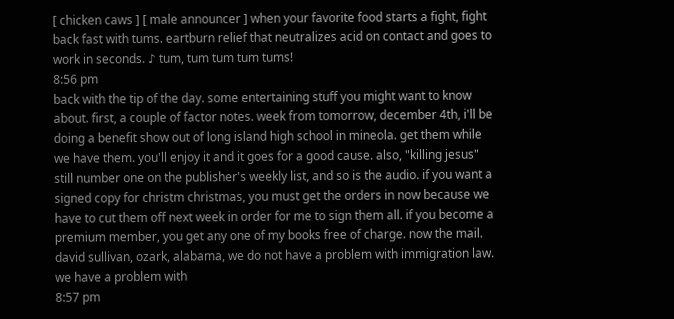[ chicken caws ] [ male announcer ] when your favorite food starts a fight, fight back fast with tums. eartburn relief that neutralizes acid on contact and goes to work in seconds. ♪ tum, tum tum tum tums!
8:56 pm
back with the tip of the day. some entertaining stuff you might want to know about. first, a couple of factor notes. week from tomorrow, december 4th, i'll be doing a benefit show out of long island high school in mineola. get them while we have them. you'll enjoy it and it goes for a good cause. also, "killing jesus" still number one on the publisher's weekly list, and so is the audio. if you want a signed copy for christm christmas, you must get the orders in now because we have to cut them off next week in order for me to sign them all. if you become a premium member, you get any one of my books free of charge. now the mail. david sullivan, ozark, alabama, we do not have a problem with immigration law. we have a problem with
8:57 pm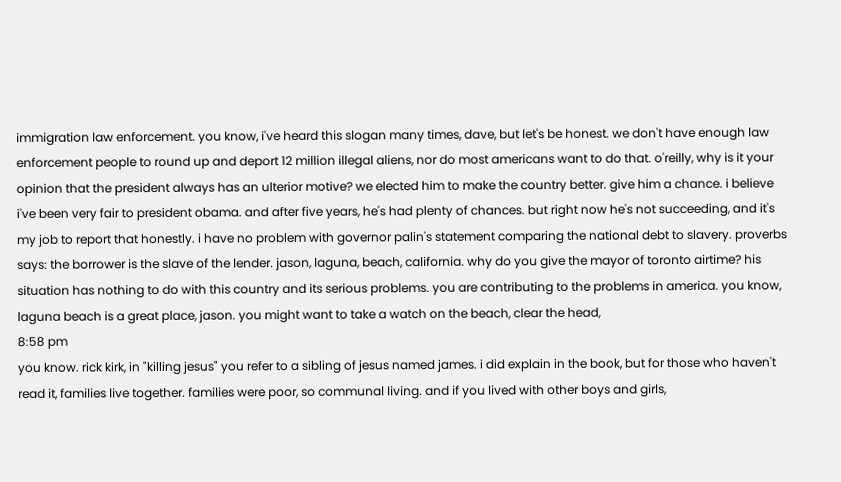immigration law enforcement. you know, i've heard this slogan many times, dave, but let's be honest. we don't have enough law enforcement people to round up and deport 12 million illegal aliens, nor do most americans want to do that. o'reilly, why is it your opinion that the president always has an ulterior motive? we elected him to make the country better. give him a chance. i believe i've been very fair to president obama. and after five years, he's had plenty of chances. but right now he's not succeeding, and it's my job to report that honestly. i have no problem with governor palin's statement comparing the national debt to slavery. proverbs says: the borrower is the slave of the lender. jason, laguna, beach, california. why do you give the mayor of toronto airtime? his situation has nothing to do with this country and its serious problems. you are contributing to the problems in america. you know, laguna beach is a great place, jason. you might want to take a watch on the beach, clear the head,
8:58 pm
you know. rick kirk, in "killing jesus" you refer to a sibling of jesus named james. i did explain in the book, but for those who haven't read it, families live together. families were poor, so communal living. and if you lived with other boys and girls,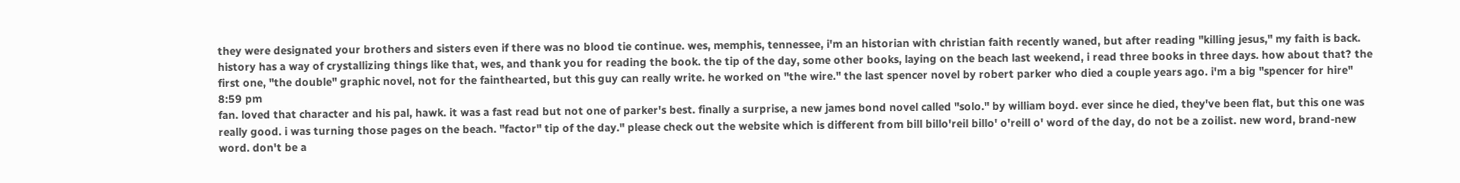they were designated your brothers and sisters even if there was no blood tie continue. wes, memphis, tennessee, i'm an historian with christian faith recently waned, but after reading "killing jesus," my faith is back. history has a way of crystallizing things like that, wes, and thank you for reading the book. the tip of the day, some other books, laying on the beach last weekend, i read three books in three days. how about that? the first one, "the double" graphic novel, not for the fainthearted, but this guy can really write. he worked on "the wire." the last spencer novel by robert parker who died a couple years ago. i'm a big "spencer for hire"
8:59 pm
fan. loved that character and his pal, hawk. it was a fast read but not one of parker's best. finally a surprise, a new james bond novel called "solo." by william boyd. ever since he died, they've been flat, but this one was really good. i was turning those pages on the beach. "factor" tip of the day." please check out the website which is different from bill billo'reil billo' o'reill o' word of the day, do not be a zoilist. new word, brand-new word. don't be a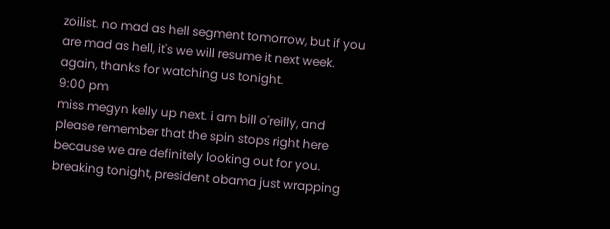zoilist. no mad as hell segment tomorrow, but if you are mad as hell, it's we will resume it next week. again, thanks for watching us tonight.
9:00 pm
miss megyn kelly up next. i am bill o'reilly, and please remember that the spin stops right here because we are definitely looking out for you. breaking tonight, president obama just wrapping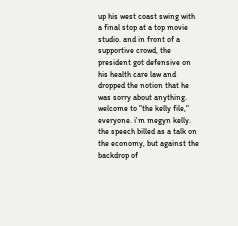up his west coast swing with a final stop at a top movie studio. and in front of a supportive crowd, the president got defensive on his health care law and dropped the notion that he was sorry about anything. welcome to "the kelly file," everyone. i'm megyn kelly. the speech billed as a talk on the economy, but against the backdrop of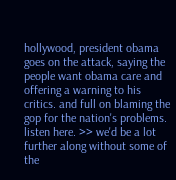hollywood, president obama goes on the attack, saying the people want obama care and offering a warning to his critics. and full on blaming the gop for the nation's problems. listen here. >> we'd be a lot further along without some of the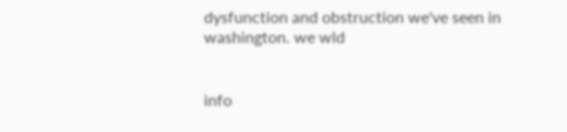dysfunction and obstruction we've seen in washington. we wld


info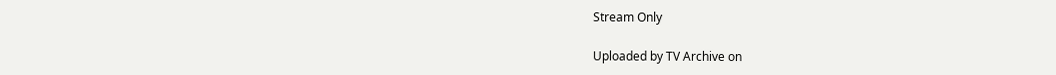Stream Only

Uploaded by TV Archive on